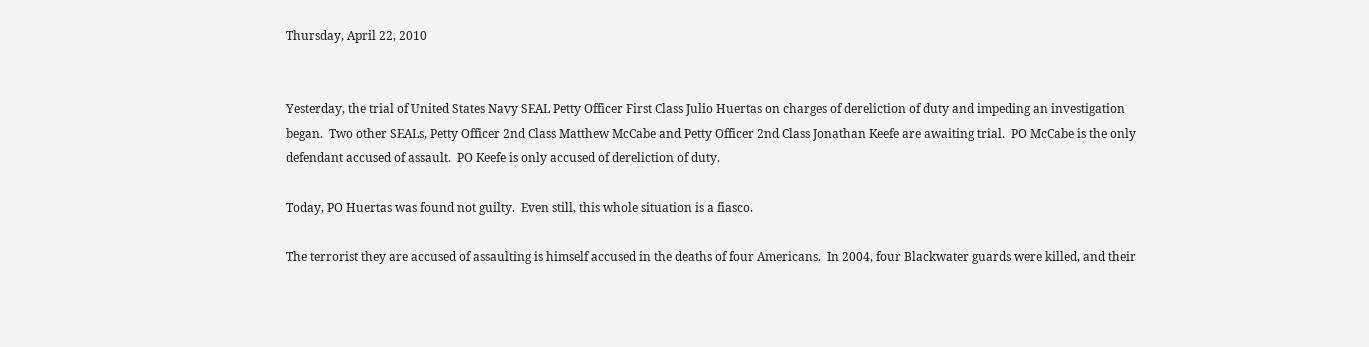Thursday, April 22, 2010


Yesterday, the trial of United States Navy SEAL Petty Officer First Class Julio Huertas on charges of dereliction of duty and impeding an investigation began.  Two other SEALs, Petty Officer 2nd Class Matthew McCabe and Petty Officer 2nd Class Jonathan Keefe are awaiting trial.  PO McCabe is the only defendant accused of assault.  PO Keefe is only accused of dereliction of duty.

Today, PO Huertas was found not guilty.  Even still, this whole situation is a fiasco.

The terrorist they are accused of assaulting is himself accused in the deaths of four Americans.  In 2004, four Blackwater guards were killed, and their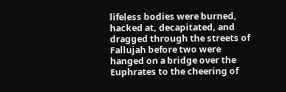lifeless bodies were burned, hacked at, decapitated, and dragged through the streets of Fallujah before two were hanged on a bridge over the Euphrates to the cheering of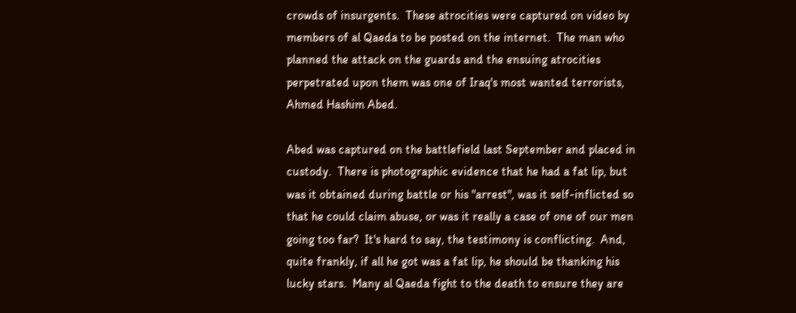crowds of insurgents.  These atrocities were captured on video by members of al Qaeda to be posted on the internet.  The man who planned the attack on the guards and the ensuing atrocities perpetrated upon them was one of Iraq's most wanted terrorists, Ahmed Hashim Abed.

Abed was captured on the battlefield last September and placed in custody.  There is photographic evidence that he had a fat lip, but was it obtained during battle or his "arrest", was it self-inflicted so that he could claim abuse, or was it really a case of one of our men going too far?  It's hard to say, the testimony is conflicting.  And, quite frankly, if all he got was a fat lip, he should be thanking his lucky stars.  Many al Qaeda fight to the death to ensure they are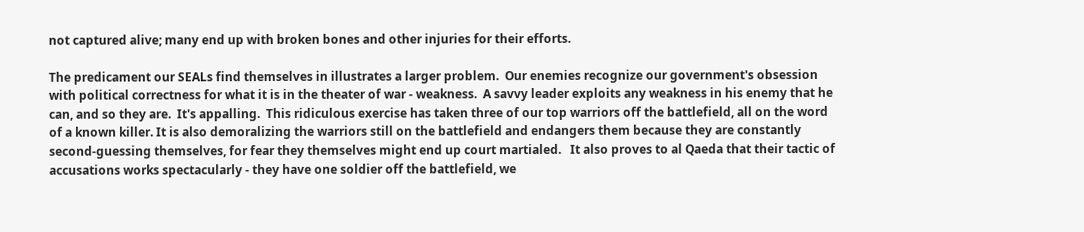not captured alive; many end up with broken bones and other injuries for their efforts.

The predicament our SEALs find themselves in illustrates a larger problem.  Our enemies recognize our government's obsession with political correctness for what it is in the theater of war - weakness.  A savvy leader exploits any weakness in his enemy that he can, and so they are.  It's appalling.  This ridiculous exercise has taken three of our top warriors off the battlefield, all on the word of a known killer. It is also demoralizing the warriors still on the battlefield and endangers them because they are constantly second-guessing themselves, for fear they themselves might end up court martialed.   It also proves to al Qaeda that their tactic of accusations works spectacularly - they have one soldier off the battlefield, we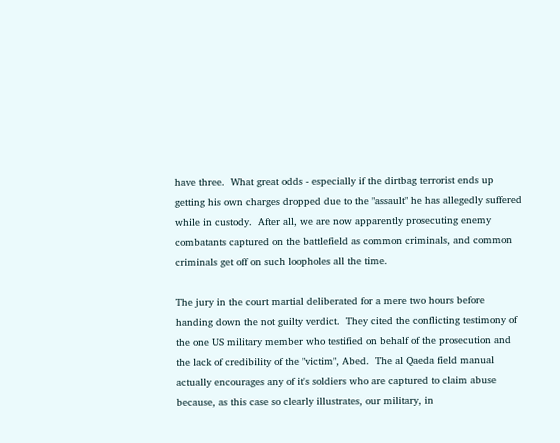have three.  What great odds - especially if the dirtbag terrorist ends up getting his own charges dropped due to the "assault" he has allegedly suffered while in custody.  After all, we are now apparently prosecuting enemy combatants captured on the battlefield as common criminals, and common criminals get off on such loopholes all the time.

The jury in the court martial deliberated for a mere two hours before handing down the not guilty verdict.  They cited the conflicting testimony of the one US military member who testified on behalf of the prosecution and the lack of credibility of the "victim", Abed.  The al Qaeda field manual actually encourages any of it's soldiers who are captured to claim abuse because, as this case so clearly illustrates, our military, in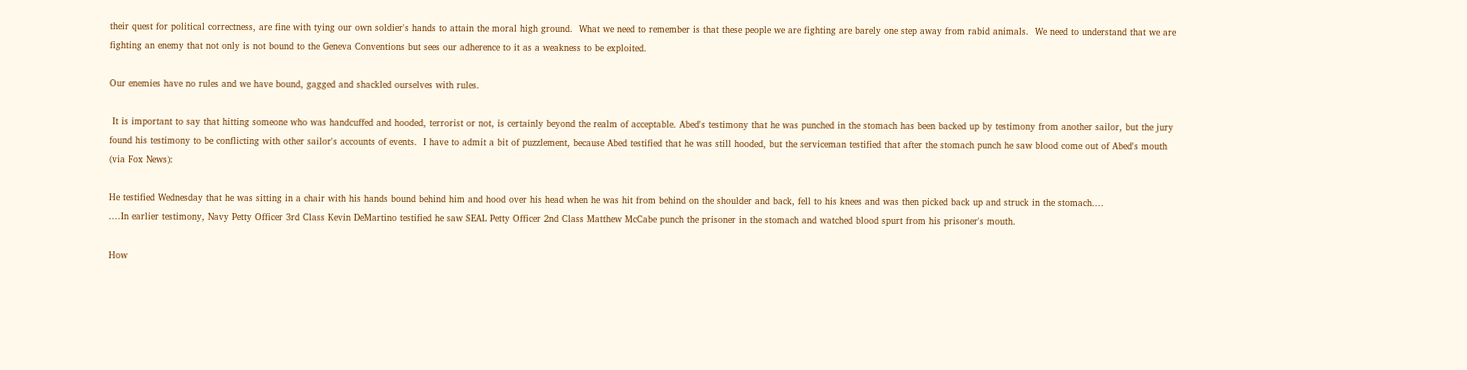their quest for political correctness, are fine with tying our own soldier's hands to attain the moral high ground.  What we need to remember is that these people we are fighting are barely one step away from rabid animals.  We need to understand that we are fighting an enemy that not only is not bound to the Geneva Conventions but sees our adherence to it as a weakness to be exploited.

Our enemies have no rules and we have bound, gagged and shackled ourselves with rules.

 It is important to say that hitting someone who was handcuffed and hooded, terrorist or not, is certainly beyond the realm of acceptable. Abed's testimony that he was punched in the stomach has been backed up by testimony from another sailor, but the jury found his testimony to be conflicting with other sailor's accounts of events.  I have to admit a bit of puzzlement, because Abed testified that he was still hooded, but the serviceman testified that after the stomach punch he saw blood come out of Abed's mouth (via Fox News):

He testified Wednesday that he was sitting in a chair with his hands bound behind him and hood over his head when he was hit from behind on the shoulder and back, fell to his knees and was then picked back up and struck in the stomach....
....In earlier testimony, Navy Petty Officer 3rd Class Kevin DeMartino testified he saw SEAL Petty Officer 2nd Class Matthew McCabe punch the prisoner in the stomach and watched blood spurt from his prisoner's mouth.

How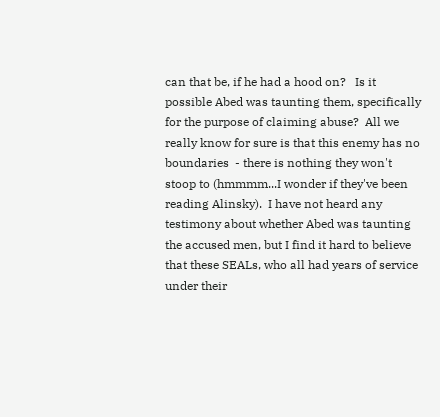can that be, if he had a hood on?   Is it possible Abed was taunting them, specifically for the purpose of claiming abuse?  All we really know for sure is that this enemy has no boundaries  - there is nothing they won't stoop to (hmmmm...I wonder if they've been reading Alinsky).  I have not heard any testimony about whether Abed was taunting the accused men, but I find it hard to believe that these SEALs, who all had years of service under their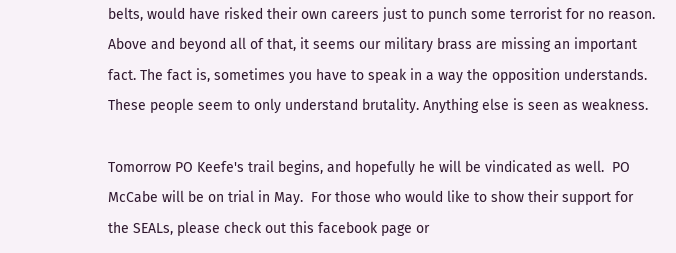belts, would have risked their own careers just to punch some terrorist for no reason.  Above and beyond all of that, it seems our military brass are missing an important fact. The fact is, sometimes you have to speak in a way the opposition understands. These people seem to only understand brutality. Anything else is seen as weakness.

Tomorrow PO Keefe's trail begins, and hopefully he will be vindicated as well.  PO McCabe will be on trial in May.  For those who would like to show their support for the SEALs, please check out this facebook page or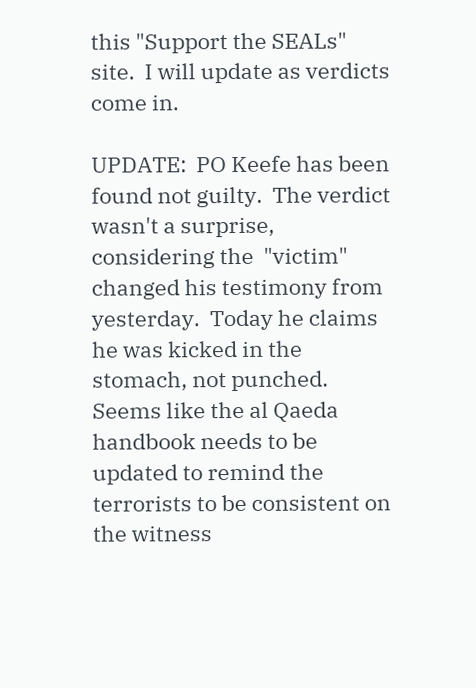this "Support the SEALs" site.  I will update as verdicts come in.

UPDATE:  PO Keefe has been found not guilty.  The verdict wasn't a surprise, considering the  "victim" changed his testimony from yesterday.  Today he claims he was kicked in the stomach, not punched.  Seems like the al Qaeda handbook needs to be updated to remind the terrorists to be consistent on the witness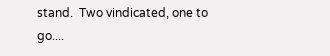stand.  Two vindicated, one to go....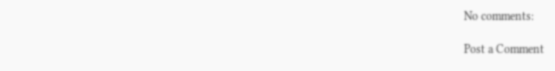No comments:

Post a Comment